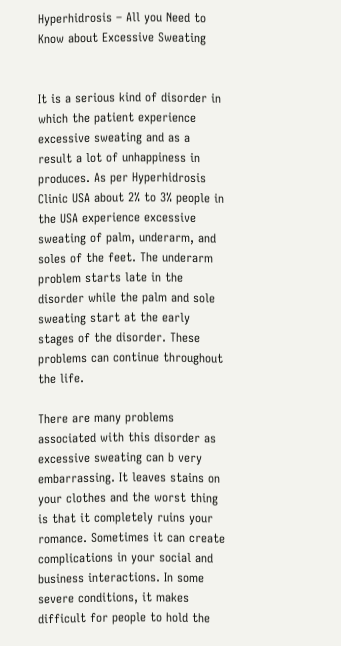Hyperhidrosis – All you Need to Know about Excessive Sweating


It is a serious kind of disorder in which the patient experience excessive sweating and as a result a lot of unhappiness in produces. As per Hyperhidrosis Clinic USA about 2% to 3% people in the USA experience excessive sweating of palm, underarm, and soles of the feet. The underarm problem starts late in the disorder while the palm and sole sweating start at the early stages of the disorder. These problems can continue throughout the life.

There are many problems associated with this disorder as excessive sweating can b very embarrassing. It leaves stains on your clothes and the worst thing is that it completely ruins your romance. Sometimes it can create complications in your social and business interactions. In some severe conditions, it makes difficult for people to hold the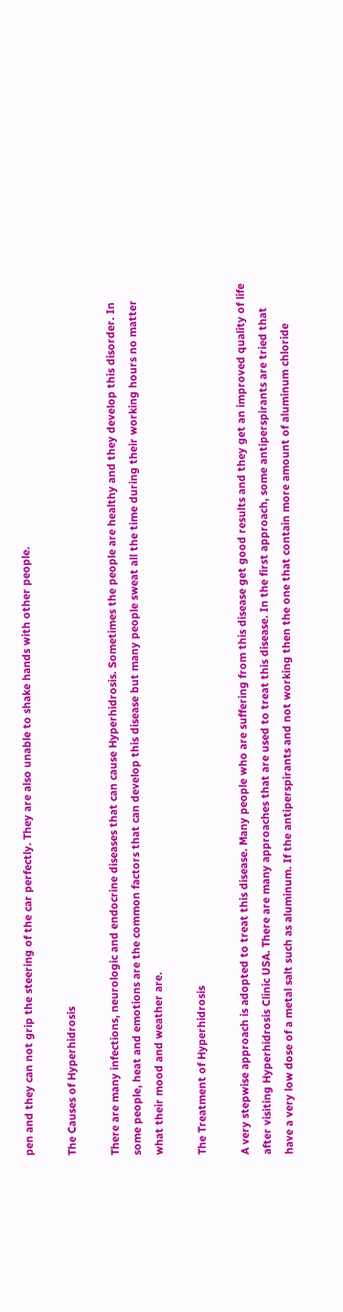pen and they can not grip the steering of the car perfectly. They are also unable to shake hands with other people.

The Causes of Hyperhidrosis

There are many infections, neurologic and endocrine diseases that can cause Hyperhidrosis. Sometimes the people are healthy and they develop this disorder. In some people, heat and emotions are the common factors that can develop this disease but many people sweat all the time during their working hours no matter what their mood and weather are.

The Treatment of Hyperhidrosis

A very stepwise approach is adopted to treat this disease. Many people who are suffering from this disease get good results and they get an improved quality of life after visiting Hyperhidrosis Clinic USA. There are many approaches that are used to treat this disease. In the first approach, some antiperspirants are tried that have a very low dose of a metal salt such as aluminum. If the antiperspirants and not working then the one that contain more amount of aluminum chloride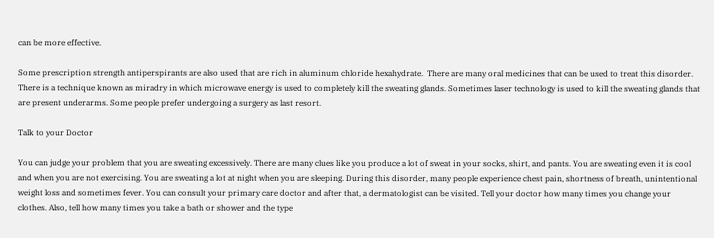can be more effective.

Some prescription strength antiperspirants are also used that are rich in aluminum chloride hexahydrate.  There are many oral medicines that can be used to treat this disorder. There is a technique known as miradry in which microwave energy is used to completely kill the sweating glands. Sometimes laser technology is used to kill the sweating glands that are present underarms. Some people prefer undergoing a surgery as last resort.

Talk to your Doctor

You can judge your problem that you are sweating excessively. There are many clues like you produce a lot of sweat in your socks, shirt, and pants. You are sweating even it is cool and when you are not exercising. You are sweating a lot at night when you are sleeping. During this disorder, many people experience chest pain, shortness of breath, unintentional weight loss and sometimes fever. You can consult your primary care doctor and after that, a dermatologist can be visited. Tell your doctor how many times you change your clothes. Also, tell how many times you take a bath or shower and the type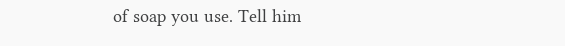of soap you use. Tell him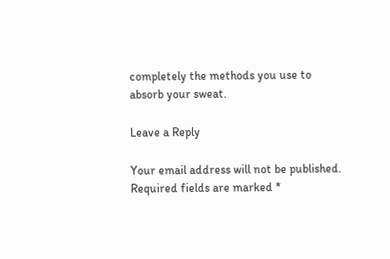completely the methods you use to absorb your sweat.

Leave a Reply

Your email address will not be published. Required fields are marked *